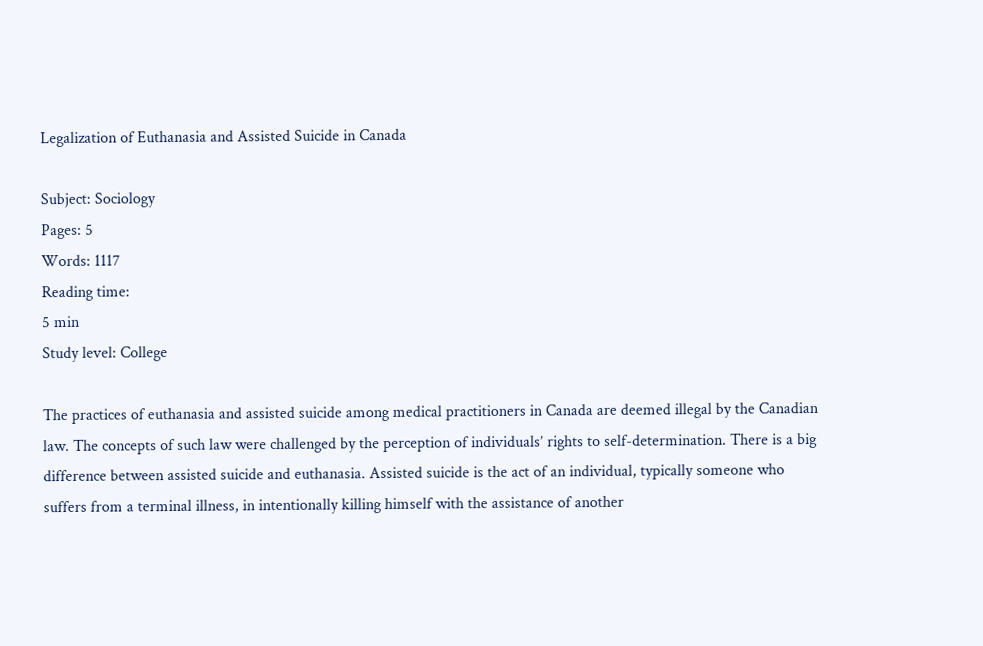Legalization of Euthanasia and Assisted Suicide in Canada

Subject: Sociology
Pages: 5
Words: 1117
Reading time:
5 min
Study level: College

The practices of euthanasia and assisted suicide among medical practitioners in Canada are deemed illegal by the Canadian law. The concepts of such law were challenged by the perception of individuals’ rights to self-determination. There is a big difference between assisted suicide and euthanasia. Assisted suicide is the act of an individual, typically someone who suffers from a terminal illness, in intentionally killing himself with the assistance of another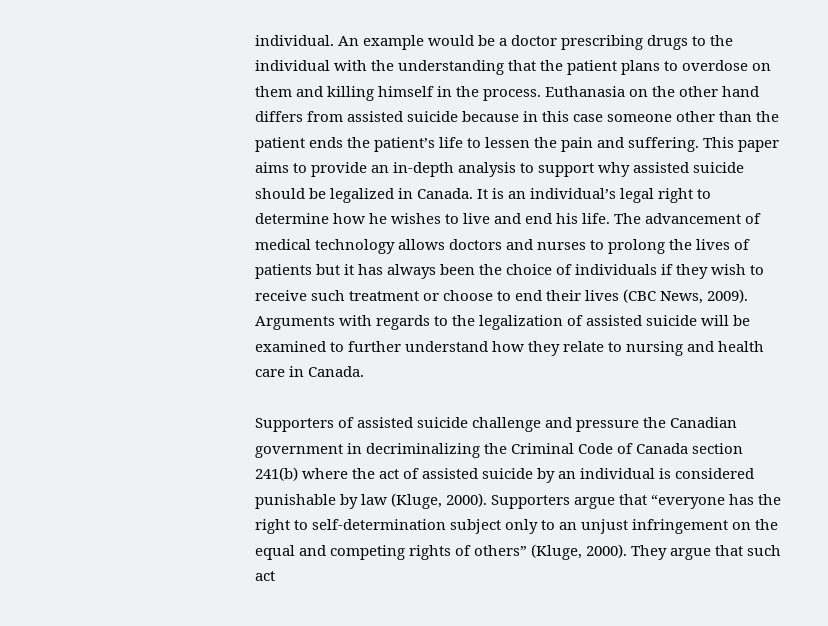individual. An example would be a doctor prescribing drugs to the individual with the understanding that the patient plans to overdose on them and killing himself in the process. Euthanasia on the other hand differs from assisted suicide because in this case someone other than the patient ends the patient’s life to lessen the pain and suffering. This paper aims to provide an in-depth analysis to support why assisted suicide should be legalized in Canada. It is an individual’s legal right to determine how he wishes to live and end his life. The advancement of medical technology allows doctors and nurses to prolong the lives of patients but it has always been the choice of individuals if they wish to receive such treatment or choose to end their lives (CBC News, 2009). Arguments with regards to the legalization of assisted suicide will be examined to further understand how they relate to nursing and health care in Canada.

Supporters of assisted suicide challenge and pressure the Canadian government in decriminalizing the Criminal Code of Canada section 241(b) where the act of assisted suicide by an individual is considered punishable by law (Kluge, 2000). Supporters argue that “everyone has the right to self-determination subject only to an unjust infringement on the equal and competing rights of others” (Kluge, 2000). They argue that such act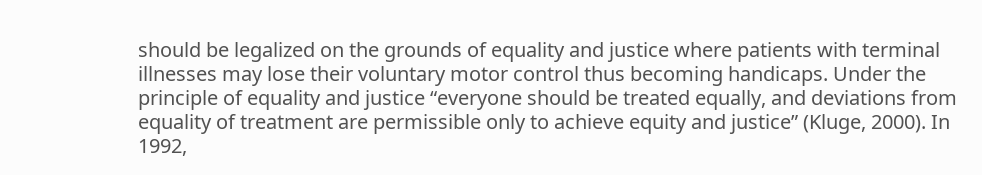should be legalized on the grounds of equality and justice where patients with terminal illnesses may lose their voluntary motor control thus becoming handicaps. Under the principle of equality and justice “everyone should be treated equally, and deviations from equality of treatment are permissible only to achieve equity and justice” (Kluge, 2000). In 1992,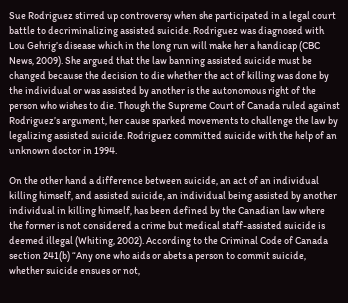Sue Rodriguez stirred up controversy when she participated in a legal court battle to decriminalizing assisted suicide. Rodriguez was diagnosed with Lou Gehrig’s disease which in the long run will make her a handicap (CBC News, 2009). She argued that the law banning assisted suicide must be changed because the decision to die whether the act of killing was done by the individual or was assisted by another is the autonomous right of the person who wishes to die. Though the Supreme Court of Canada ruled against Rodriguez’s argument, her cause sparked movements to challenge the law by legalizing assisted suicide. Rodriguez committed suicide with the help of an unknown doctor in 1994.

On the other hand a difference between suicide, an act of an individual killing himself, and assisted suicide, an individual being assisted by another individual in killing himself, has been defined by the Canadian law where the former is not considered a crime but medical staff-assisted suicide is deemed illegal (Whiting, 2002). According to the Criminal Code of Canada section 241(b) “Any one who aids or abets a person to commit suicide, whether suicide ensues or not,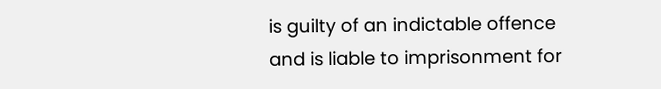is guilty of an indictable offence and is liable to imprisonment for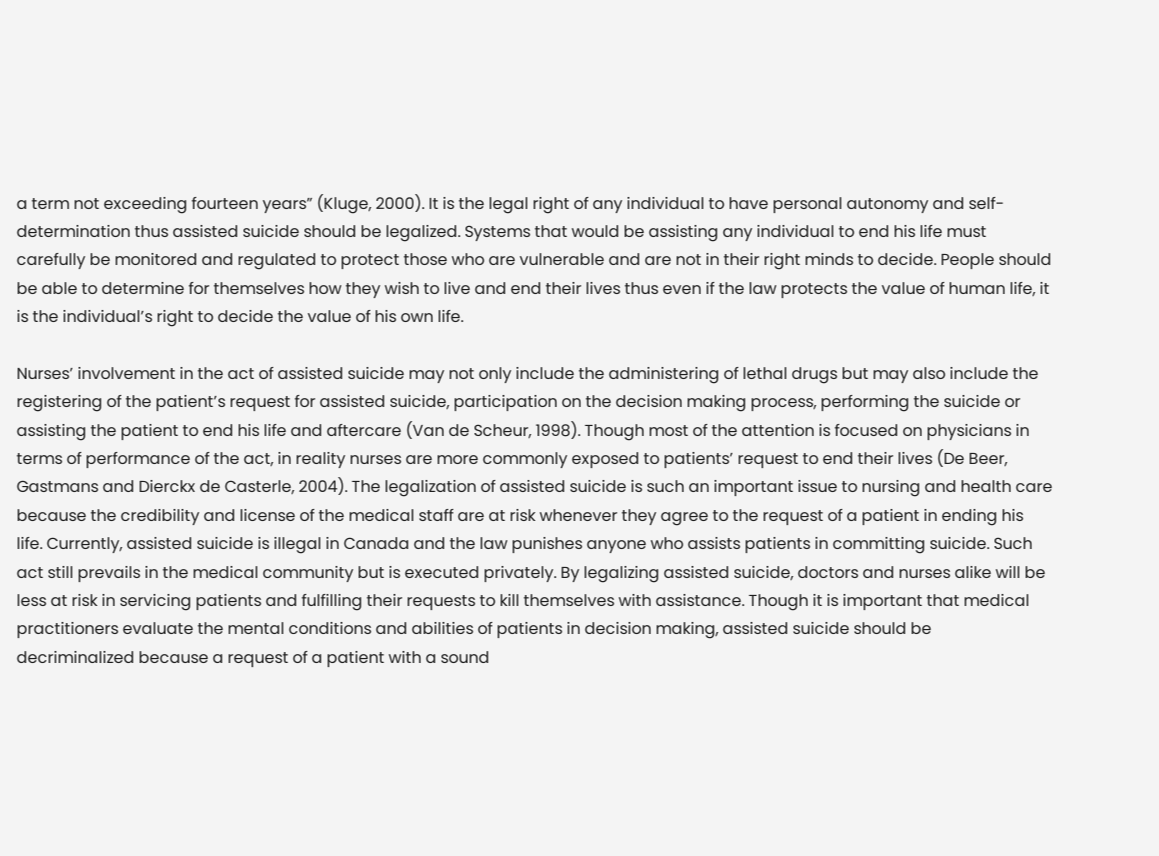a term not exceeding fourteen years” (Kluge, 2000). It is the legal right of any individual to have personal autonomy and self-determination thus assisted suicide should be legalized. Systems that would be assisting any individual to end his life must carefully be monitored and regulated to protect those who are vulnerable and are not in their right minds to decide. People should be able to determine for themselves how they wish to live and end their lives thus even if the law protects the value of human life, it is the individual’s right to decide the value of his own life.

Nurses’ involvement in the act of assisted suicide may not only include the administering of lethal drugs but may also include the registering of the patient’s request for assisted suicide, participation on the decision making process, performing the suicide or assisting the patient to end his life and aftercare (Van de Scheur, 1998). Though most of the attention is focused on physicians in terms of performance of the act, in reality nurses are more commonly exposed to patients’ request to end their lives (De Beer, Gastmans and Dierckx de Casterle, 2004). The legalization of assisted suicide is such an important issue to nursing and health care because the credibility and license of the medical staff are at risk whenever they agree to the request of a patient in ending his life. Currently, assisted suicide is illegal in Canada and the law punishes anyone who assists patients in committing suicide. Such act still prevails in the medical community but is executed privately. By legalizing assisted suicide, doctors and nurses alike will be less at risk in servicing patients and fulfilling their requests to kill themselves with assistance. Though it is important that medical practitioners evaluate the mental conditions and abilities of patients in decision making, assisted suicide should be decriminalized because a request of a patient with a sound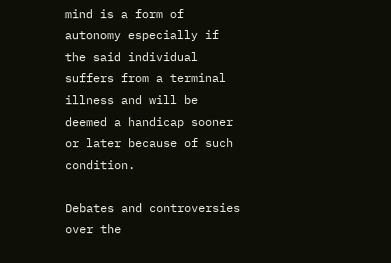mind is a form of autonomy especially if the said individual suffers from a terminal illness and will be deemed a handicap sooner or later because of such condition.

Debates and controversies over the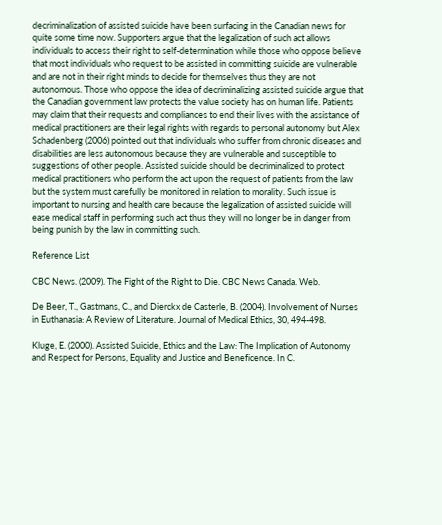decriminalization of assisted suicide have been surfacing in the Canadian news for quite some time now. Supporters argue that the legalization of such act allows individuals to access their right to self-determination while those who oppose believe that most individuals who request to be assisted in committing suicide are vulnerable and are not in their right minds to decide for themselves thus they are not autonomous. Those who oppose the idea of decriminalizing assisted suicide argue that the Canadian government law protects the value society has on human life. Patients may claim that their requests and compliances to end their lives with the assistance of medical practitioners are their legal rights with regards to personal autonomy but Alex Schadenberg (2006) pointed out that individuals who suffer from chronic diseases and disabilities are less autonomous because they are vulnerable and susceptible to suggestions of other people. Assisted suicide should be decriminalized to protect medical practitioners who perform the act upon the request of patients from the law but the system must carefully be monitored in relation to morality. Such issue is important to nursing and health care because the legalization of assisted suicide will ease medical staff in performing such act thus they will no longer be in danger from being punish by the law in committing such.

Reference List

CBC News. (2009). The Fight of the Right to Die. CBC News Canada. Web.

De Beer, T., Gastmans, C., and Dierckx de Casterle, B. (2004). Involvement of Nurses in Euthanasia: A Review of Literature. Journal of Medical Ethics, 30, 494-498.

Kluge, E. (2000). Assisted Suicide, Ethics and the Law: The Implication of Autonomy and Respect for Persons, Equality and Justice and Beneficence. In C.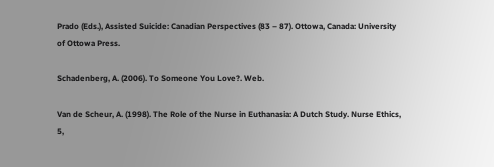Prado (Eds.), Assisted Suicide: Canadian Perspectives (83 – 87). Ottowa, Canada: University of Ottowa Press.

Schadenberg, A. (2006). To Someone You Love?. Web.

Van de Scheur, A. (1998). The Role of the Nurse in Euthanasia: A Dutch Study. Nurse Ethics, 5,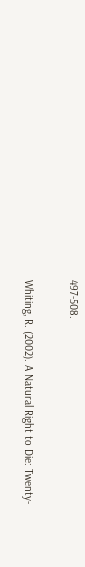497-508.

Whiting, R. (2002). A Natural Right to Die: Twenty-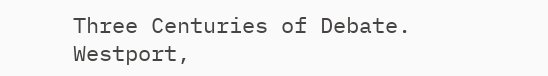Three Centuries of Debate. Westport,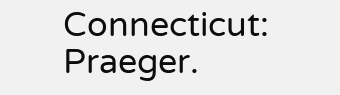Connecticut: Praeger.